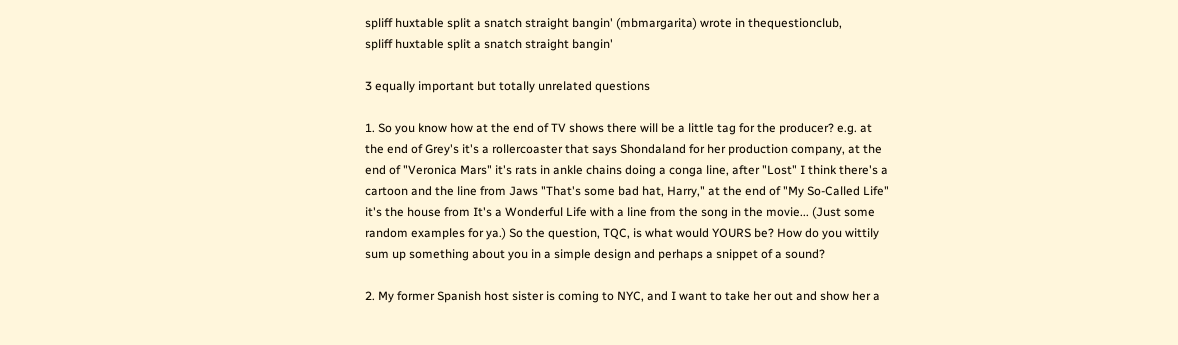spliff huxtable split a snatch straight bangin' (mbmargarita) wrote in thequestionclub,
spliff huxtable split a snatch straight bangin'

3 equally important but totally unrelated questions

1. So you know how at the end of TV shows there will be a little tag for the producer? e.g. at the end of Grey's it's a rollercoaster that says Shondaland for her production company, at the end of "Veronica Mars" it's rats in ankle chains doing a conga line, after "Lost" I think there's a cartoon and the line from Jaws "That's some bad hat, Harry," at the end of "My So-Called Life" it's the house from It's a Wonderful Life with a line from the song in the movie... (Just some random examples for ya.) So the question, TQC, is what would YOURS be? How do you wittily sum up something about you in a simple design and perhaps a snippet of a sound?

2. My former Spanish host sister is coming to NYC, and I want to take her out and show her a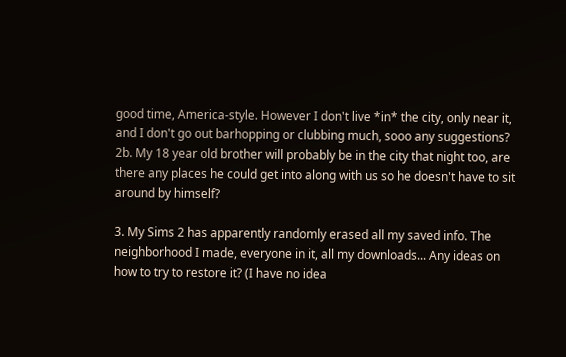good time, America-style. However I don't live *in* the city, only near it, and I don't go out barhopping or clubbing much, sooo any suggestions?
2b. My 18 year old brother will probably be in the city that night too, are there any places he could get into along with us so he doesn't have to sit around by himself?

3. My Sims 2 has apparently randomly erased all my saved info. The neighborhood I made, everyone in it, all my downloads... Any ideas on how to try to restore it? (I have no idea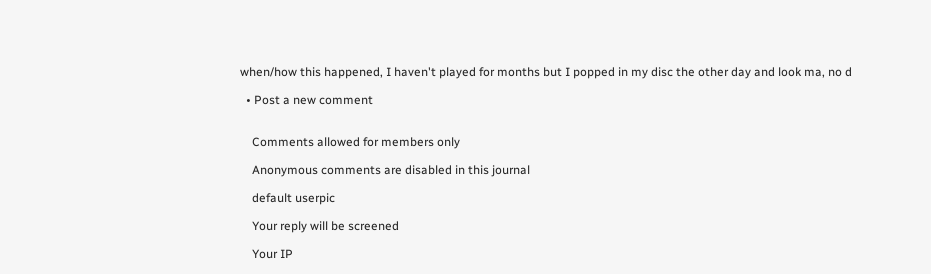when/how this happened, I haven't played for months but I popped in my disc the other day and look ma, no d

  • Post a new comment


    Comments allowed for members only

    Anonymous comments are disabled in this journal

    default userpic

    Your reply will be screened

    Your IP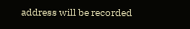address will be recorded